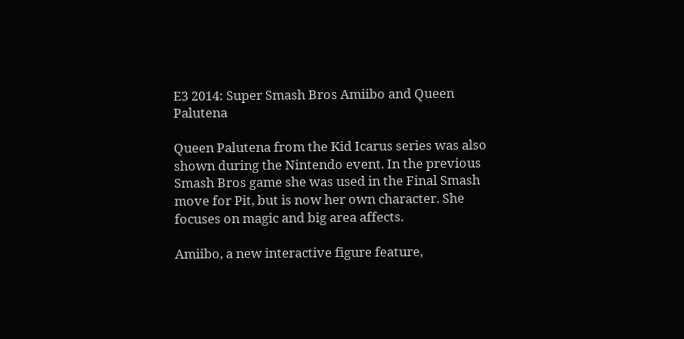E3 2014: Super Smash Bros Amiibo and Queen Palutena

Queen Palutena from the Kid Icarus series was also shown during the Nintendo event. In the previous Smash Bros game she was used in the Final Smash move for Pit, but is now her own character. She focuses on magic and big area affects.

Amiibo, a new interactive figure feature,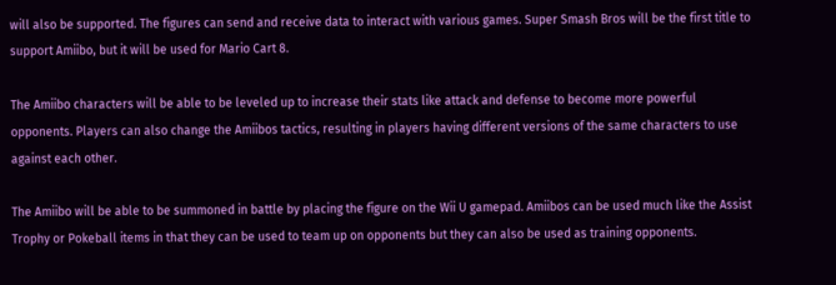will also be supported. The figures can send and receive data to interact with various games. Super Smash Bros will be the first title to support Amiibo, but it will be used for Mario Cart 8.

The Amiibo characters will be able to be leveled up to increase their stats like attack and defense to become more powerful opponents. Players can also change the Amiibos tactics, resulting in players having different versions of the same characters to use against each other.

The Amiibo will be able to be summoned in battle by placing the figure on the Wii U gamepad. Amiibos can be used much like the Assist Trophy or Pokeball items in that they can be used to team up on opponents but they can also be used as training opponents.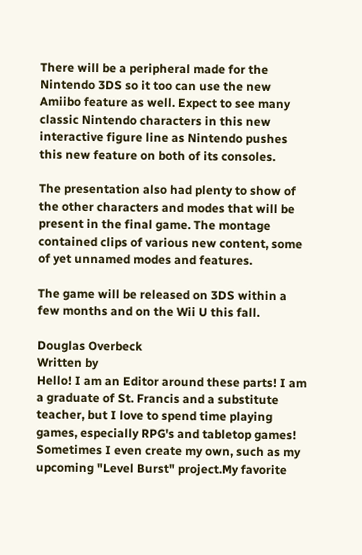There will be a peripheral made for the Nintendo 3DS so it too can use the new Amiibo feature as well. Expect to see many classic Nintendo characters in this new interactive figure line as Nintendo pushes this new feature on both of its consoles.

The presentation also had plenty to show of the other characters and modes that will be present in the final game. The montage contained clips of various new content, some of yet unnamed modes and features.

The game will be released on 3DS within a few months and on the Wii U this fall.

Douglas Overbeck
Written by
Hello! I am an Editor around these parts! I am a graduate of St. Francis and a substitute teacher, but I love to spend time playing games, especially RPG's and tabletop games! Sometimes I even create my own, such as my upcoming "Level Burst" project.My favorite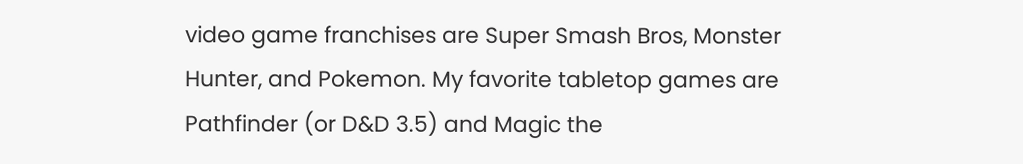video game franchises are Super Smash Bros, Monster Hunter, and Pokemon. My favorite tabletop games are Pathfinder (or D&D 3.5) and Magic the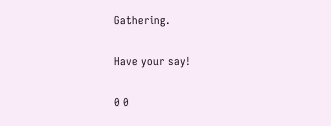Gathering.

Have your say!

0 0